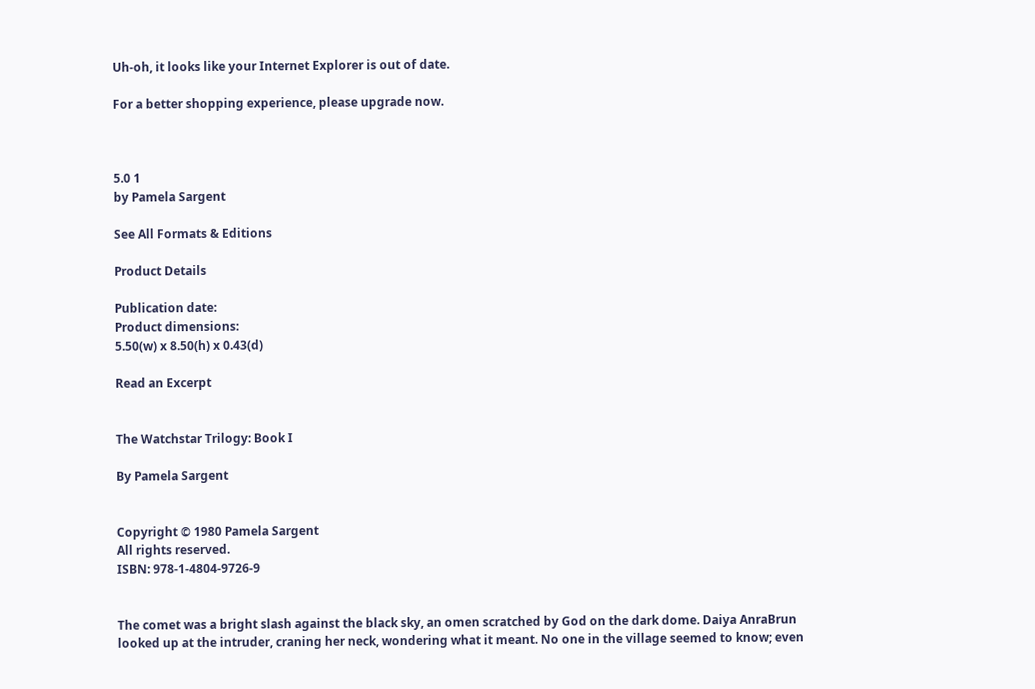Uh-oh, it looks like your Internet Explorer is out of date.

For a better shopping experience, please upgrade now.



5.0 1
by Pamela Sargent

See All Formats & Editions

Product Details

Publication date:
Product dimensions:
5.50(w) x 8.50(h) x 0.43(d)

Read an Excerpt


The Watchstar Trilogy: Book I

By Pamela Sargent


Copyright © 1980 Pamela Sargent
All rights reserved.
ISBN: 978-1-4804-9726-9


The comet was a bright slash against the black sky, an omen scratched by God on the dark dome. Daiya AnraBrun looked up at the intruder, craning her neck, wondering what it meant. No one in the village seemed to know; even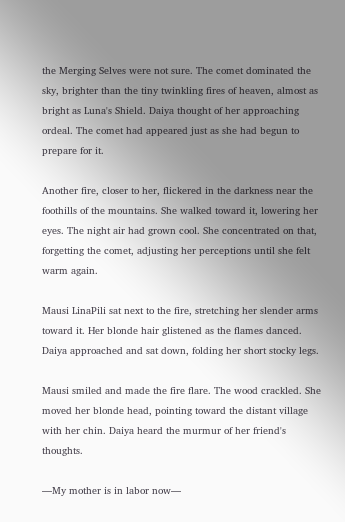the Merging Selves were not sure. The comet dominated the sky, brighter than the tiny twinkling fires of heaven, almost as bright as Luna's Shield. Daiya thought of her approaching ordeal. The comet had appeared just as she had begun to prepare for it.

Another fire, closer to her, flickered in the darkness near the foothills of the mountains. She walked toward it, lowering her eyes. The night air had grown cool. She concentrated on that, forgetting the comet, adjusting her perceptions until she felt warm again.

Mausi LinaPili sat next to the fire, stretching her slender arms toward it. Her blonde hair glistened as the flames danced. Daiya approached and sat down, folding her short stocky legs.

Mausi smiled and made the fire flare. The wood crackled. She moved her blonde head, pointing toward the distant village with her chin. Daiya heard the murmur of her friend's thoughts.

—My mother is in labor now—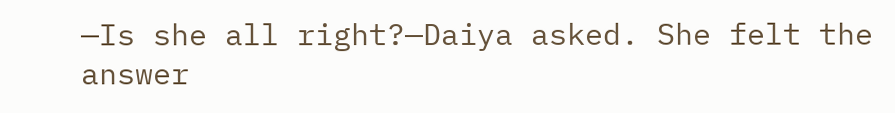—Is she all right?—Daiya asked. She felt the answer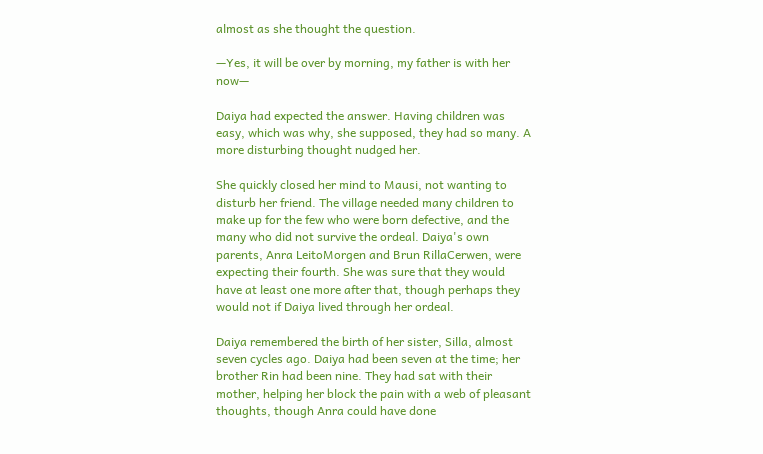almost as she thought the question.

—Yes, it will be over by morning, my father is with her now—

Daiya had expected the answer. Having children was easy, which was why, she supposed, they had so many. A more disturbing thought nudged her.

She quickly closed her mind to Mausi, not wanting to disturb her friend. The village needed many children to make up for the few who were born defective, and the many who did not survive the ordeal. Daiya's own parents, Anra LeitoMorgen and Brun RillaCerwen, were expecting their fourth. She was sure that they would have at least one more after that, though perhaps they would not if Daiya lived through her ordeal.

Daiya remembered the birth of her sister, Silla, almost seven cycles ago. Daiya had been seven at the time; her brother Rin had been nine. They had sat with their mother, helping her block the pain with a web of pleasant thoughts, though Anra could have done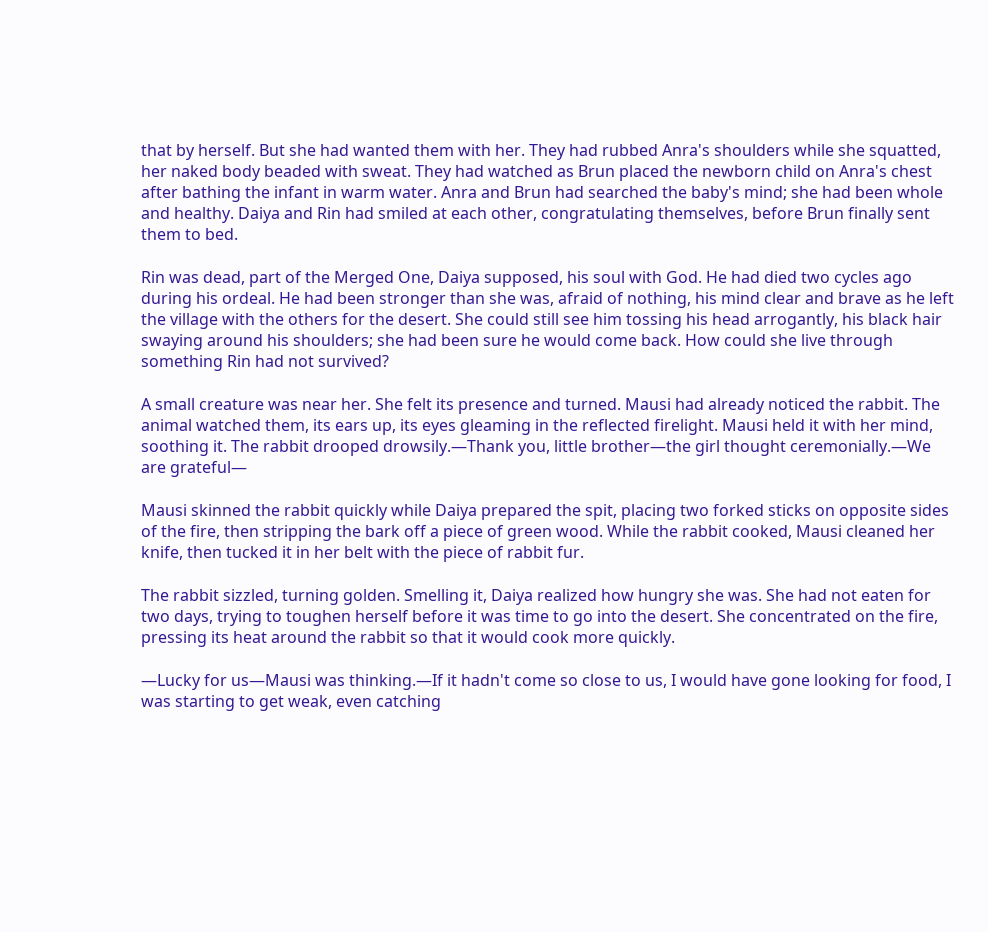that by herself. But she had wanted them with her. They had rubbed Anra's shoulders while she squatted, her naked body beaded with sweat. They had watched as Brun placed the newborn child on Anra's chest after bathing the infant in warm water. Anra and Brun had searched the baby's mind; she had been whole and healthy. Daiya and Rin had smiled at each other, congratulating themselves, before Brun finally sent them to bed.

Rin was dead, part of the Merged One, Daiya supposed, his soul with God. He had died two cycles ago during his ordeal. He had been stronger than she was, afraid of nothing, his mind clear and brave as he left the village with the others for the desert. She could still see him tossing his head arrogantly, his black hair swaying around his shoulders; she had been sure he would come back. How could she live through something Rin had not survived?

A small creature was near her. She felt its presence and turned. Mausi had already noticed the rabbit. The animal watched them, its ears up, its eyes gleaming in the reflected firelight. Mausi held it with her mind, soothing it. The rabbit drooped drowsily.—Thank you, little brother—the girl thought ceremonially.—We are grateful—

Mausi skinned the rabbit quickly while Daiya prepared the spit, placing two forked sticks on opposite sides of the fire, then stripping the bark off a piece of green wood. While the rabbit cooked, Mausi cleaned her knife, then tucked it in her belt with the piece of rabbit fur.

The rabbit sizzled, turning golden. Smelling it, Daiya realized how hungry she was. She had not eaten for two days, trying to toughen herself before it was time to go into the desert. She concentrated on the fire, pressing its heat around the rabbit so that it would cook more quickly.

—Lucky for us—Mausi was thinking.—If it hadn't come so close to us, I would have gone looking for food, I was starting to get weak, even catching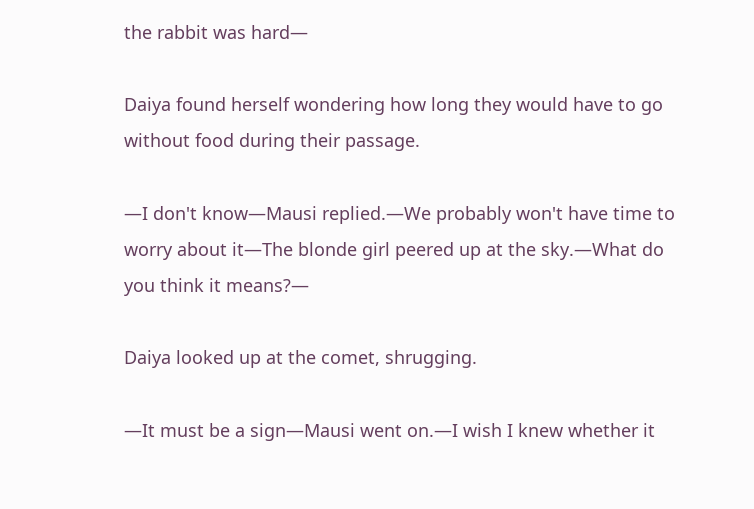the rabbit was hard—

Daiya found herself wondering how long they would have to go without food during their passage.

—I don't know—Mausi replied.—We probably won't have time to worry about it—The blonde girl peered up at the sky.—What do you think it means?—

Daiya looked up at the comet, shrugging.

—It must be a sign—Mausi went on.—I wish I knew whether it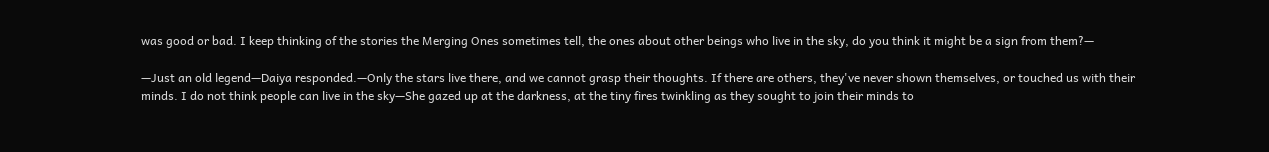was good or bad. I keep thinking of the stories the Merging Ones sometimes tell, the ones about other beings who live in the sky, do you think it might be a sign from them?—

—Just an old legend—Daiya responded.—Only the stars live there, and we cannot grasp their thoughts. If there are others, they've never shown themselves, or touched us with their minds. I do not think people can live in the sky—She gazed up at the darkness, at the tiny fires twinkling as they sought to join their minds to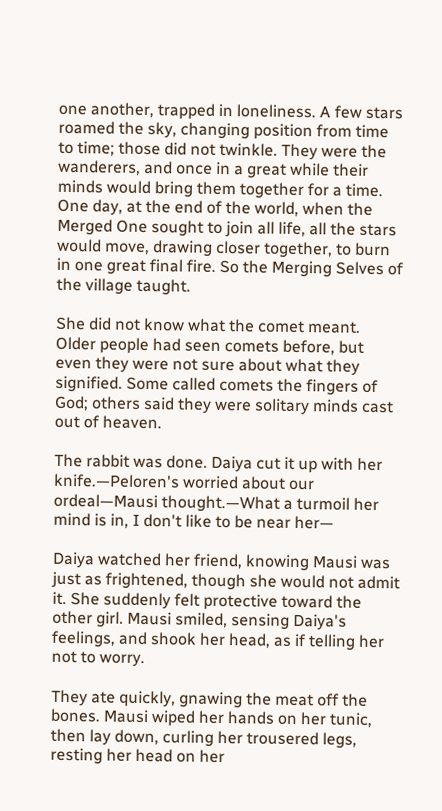one another, trapped in loneliness. A few stars roamed the sky, changing position from time to time; those did not twinkle. They were the wanderers, and once in a great while their minds would bring them together for a time. One day, at the end of the world, when the Merged One sought to join all life, all the stars would move, drawing closer together, to burn in one great final fire. So the Merging Selves of the village taught.

She did not know what the comet meant. Older people had seen comets before, but even they were not sure about what they signified. Some called comets the fingers of God; others said they were solitary minds cast out of heaven.

The rabbit was done. Daiya cut it up with her knife.—Peloren's worried about our ordeal—Mausi thought.—What a turmoil her mind is in, I don't like to be near her—

Daiya watched her friend, knowing Mausi was just as frightened, though she would not admit it. She suddenly felt protective toward the other girl. Mausi smiled, sensing Daiya's feelings, and shook her head, as if telling her not to worry.

They ate quickly, gnawing the meat off the bones. Mausi wiped her hands on her tunic, then lay down, curling her trousered legs, resting her head on her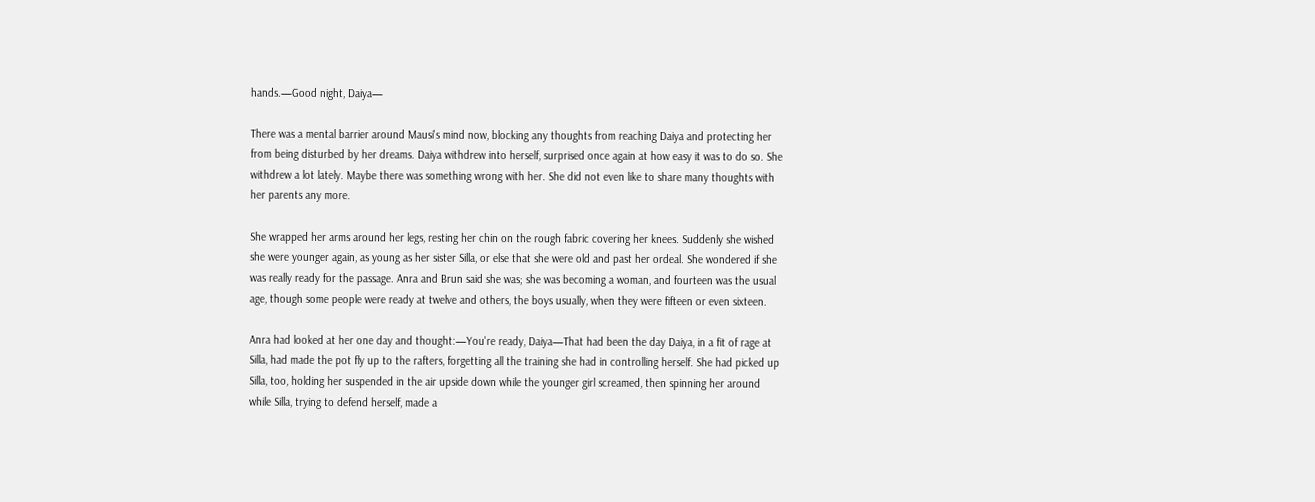hands.—Good night, Daiya—

There was a mental barrier around Mausi's mind now, blocking any thoughts from reaching Daiya and protecting her from being disturbed by her dreams. Daiya withdrew into herself, surprised once again at how easy it was to do so. She withdrew a lot lately. Maybe there was something wrong with her. She did not even like to share many thoughts with her parents any more.

She wrapped her arms around her legs, resting her chin on the rough fabric covering her knees. Suddenly she wished she were younger again, as young as her sister Silla, or else that she were old and past her ordeal. She wondered if she was really ready for the passage. Anra and Brun said she was; she was becoming a woman, and fourteen was the usual age, though some people were ready at twelve and others, the boys usually, when they were fifteen or even sixteen.

Anra had looked at her one day and thought:—You're ready, Daiya—That had been the day Daiya, in a fit of rage at Silla, had made the pot fly up to the rafters, forgetting all the training she had in controlling herself. She had picked up Silla, too, holding her suspended in the air upside down while the younger girl screamed, then spinning her around while Silla, trying to defend herself, made a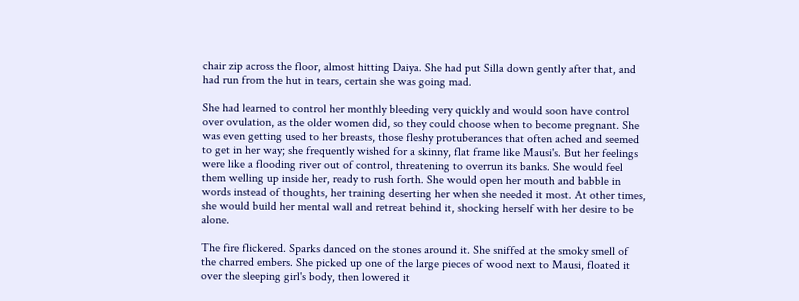chair zip across the floor, almost hitting Daiya. She had put Silla down gently after that, and had run from the hut in tears, certain she was going mad.

She had learned to control her monthly bleeding very quickly and would soon have control over ovulation, as the older women did, so they could choose when to become pregnant. She was even getting used to her breasts, those fleshy protuberances that often ached and seemed to get in her way; she frequently wished for a skinny, flat frame like Mausi's. But her feelings were like a flooding river out of control, threatening to overrun its banks. She would feel them welling up inside her, ready to rush forth. She would open her mouth and babble in words instead of thoughts, her training deserting her when she needed it most. At other times, she would build her mental wall and retreat behind it, shocking herself with her desire to be alone.

The fire flickered. Sparks danced on the stones around it. She sniffed at the smoky smell of the charred embers. She picked up one of the large pieces of wood next to Mausi, floated it over the sleeping girl's body, then lowered it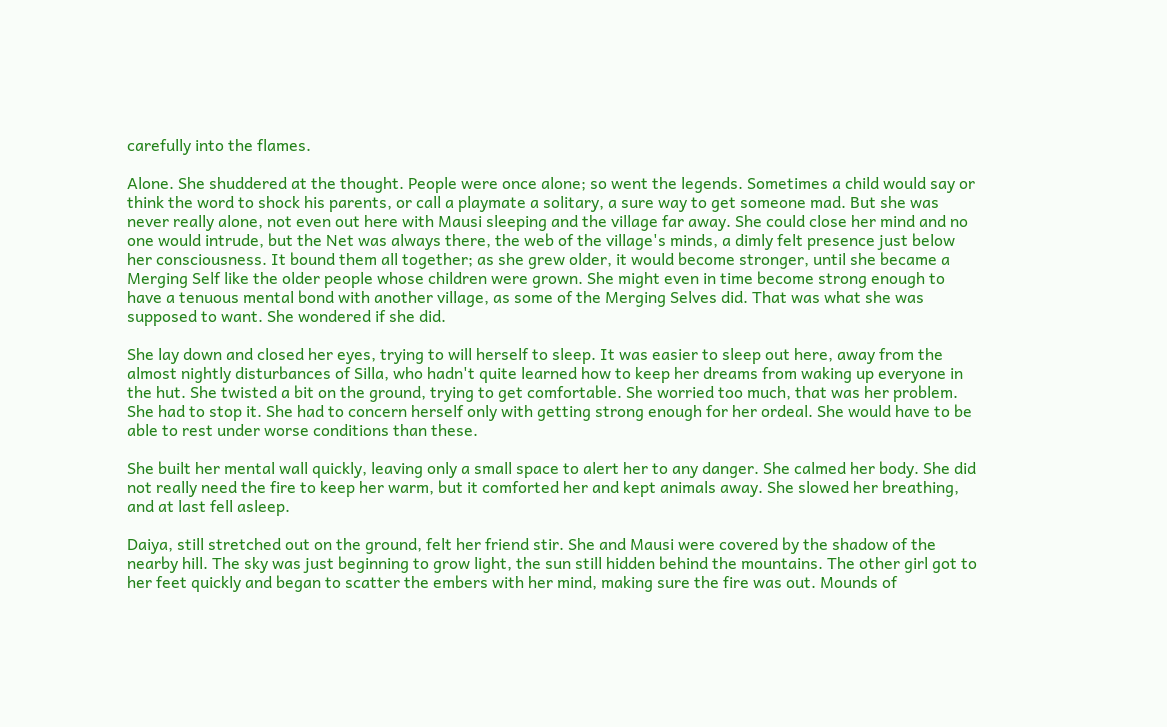carefully into the flames.

Alone. She shuddered at the thought. People were once alone; so went the legends. Sometimes a child would say or think the word to shock his parents, or call a playmate a solitary, a sure way to get someone mad. But she was never really alone, not even out here with Mausi sleeping and the village far away. She could close her mind and no one would intrude, but the Net was always there, the web of the village's minds, a dimly felt presence just below her consciousness. It bound them all together; as she grew older, it would become stronger, until she became a Merging Self like the older people whose children were grown. She might even in time become strong enough to have a tenuous mental bond with another village, as some of the Merging Selves did. That was what she was supposed to want. She wondered if she did.

She lay down and closed her eyes, trying to will herself to sleep. It was easier to sleep out here, away from the almost nightly disturbances of Silla, who hadn't quite learned how to keep her dreams from waking up everyone in the hut. She twisted a bit on the ground, trying to get comfortable. She worried too much, that was her problem. She had to stop it. She had to concern herself only with getting strong enough for her ordeal. She would have to be able to rest under worse conditions than these.

She built her mental wall quickly, leaving only a small space to alert her to any danger. She calmed her body. She did not really need the fire to keep her warm, but it comforted her and kept animals away. She slowed her breathing, and at last fell asleep.

Daiya, still stretched out on the ground, felt her friend stir. She and Mausi were covered by the shadow of the nearby hill. The sky was just beginning to grow light, the sun still hidden behind the mountains. The other girl got to her feet quickly and began to scatter the embers with her mind, making sure the fire was out. Mounds of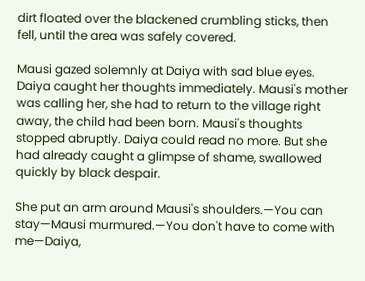dirt floated over the blackened crumbling sticks, then fell, until the area was safely covered.

Mausi gazed solemnly at Daiya with sad blue eyes. Daiya caught her thoughts immediately. Mausi's mother was calling her, she had to return to the village right away, the child had been born. Mausi's thoughts stopped abruptly. Daiya could read no more. But she had already caught a glimpse of shame, swallowed quickly by black despair.

She put an arm around Mausi's shoulders.—You can stay—Mausi murmured.—You don't have to come with me—Daiya,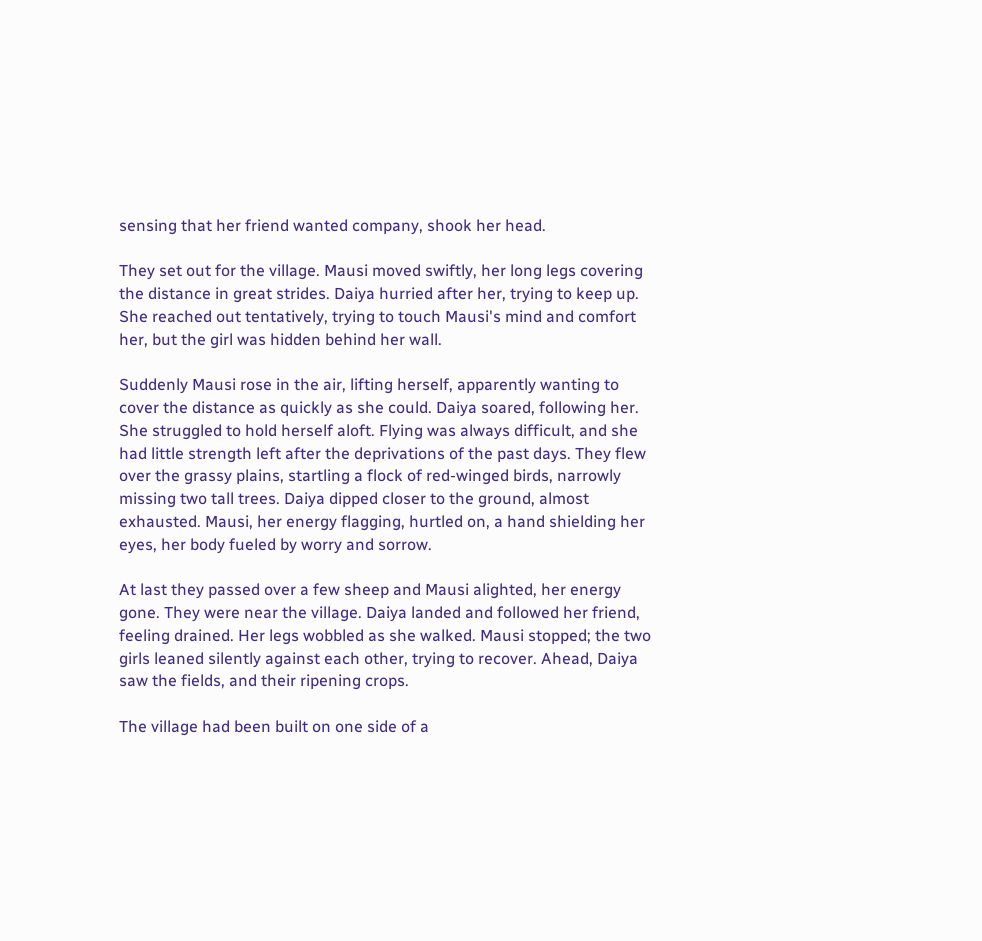sensing that her friend wanted company, shook her head.

They set out for the village. Mausi moved swiftly, her long legs covering the distance in great strides. Daiya hurried after her, trying to keep up. She reached out tentatively, trying to touch Mausi's mind and comfort her, but the girl was hidden behind her wall.

Suddenly Mausi rose in the air, lifting herself, apparently wanting to cover the distance as quickly as she could. Daiya soared, following her. She struggled to hold herself aloft. Flying was always difficult, and she had little strength left after the deprivations of the past days. They flew over the grassy plains, startling a flock of red-winged birds, narrowly missing two tall trees. Daiya dipped closer to the ground, almost exhausted. Mausi, her energy flagging, hurtled on, a hand shielding her eyes, her body fueled by worry and sorrow.

At last they passed over a few sheep and Mausi alighted, her energy gone. They were near the village. Daiya landed and followed her friend, feeling drained. Her legs wobbled as she walked. Mausi stopped; the two girls leaned silently against each other, trying to recover. Ahead, Daiya saw the fields, and their ripening crops.

The village had been built on one side of a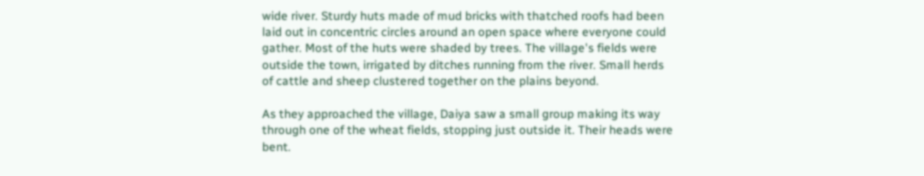wide river. Sturdy huts made of mud bricks with thatched roofs had been laid out in concentric circles around an open space where everyone could gather. Most of the huts were shaded by trees. The village's fields were outside the town, irrigated by ditches running from the river. Small herds of cattle and sheep clustered together on the plains beyond.

As they approached the village, Daiya saw a small group making its way through one of the wheat fields, stopping just outside it. Their heads were bent.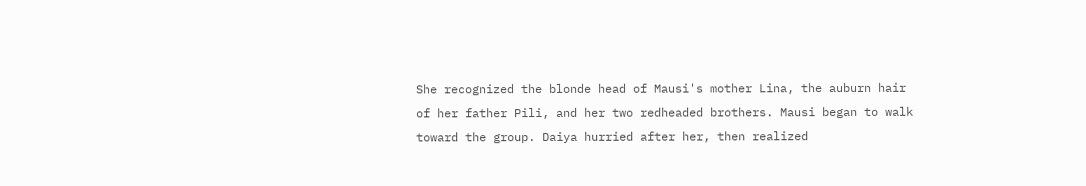She recognized the blonde head of Mausi's mother Lina, the auburn hair of her father Pili, and her two redheaded brothers. Mausi began to walk toward the group. Daiya hurried after her, then realized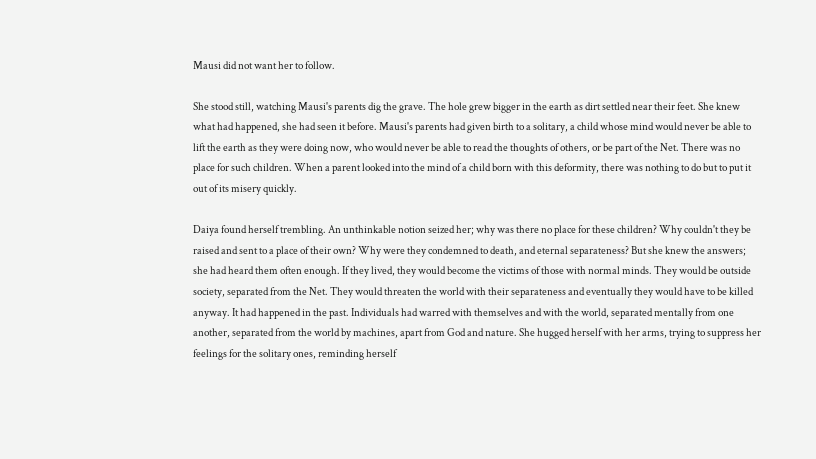Mausi did not want her to follow.

She stood still, watching Mausi's parents dig the grave. The hole grew bigger in the earth as dirt settled near their feet. She knew what had happened, she had seen it before. Mausi's parents had given birth to a solitary, a child whose mind would never be able to lift the earth as they were doing now, who would never be able to read the thoughts of others, or be part of the Net. There was no place for such children. When a parent looked into the mind of a child born with this deformity, there was nothing to do but to put it out of its misery quickly.

Daiya found herself trembling. An unthinkable notion seized her; why was there no place for these children? Why couldn't they be raised and sent to a place of their own? Why were they condemned to death, and eternal separateness? But she knew the answers; she had heard them often enough. If they lived, they would become the victims of those with normal minds. They would be outside society, separated from the Net. They would threaten the world with their separateness and eventually they would have to be killed anyway. It had happened in the past. Individuals had warred with themselves and with the world, separated mentally from one another, separated from the world by machines, apart from God and nature. She hugged herself with her arms, trying to suppress her feelings for the solitary ones, reminding herself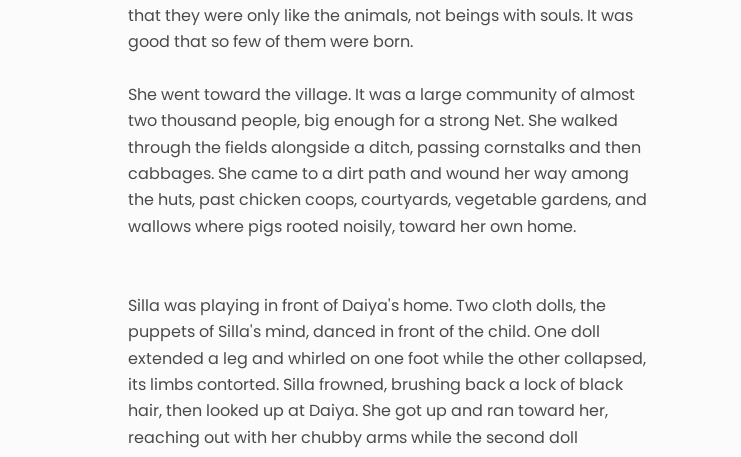that they were only like the animals, not beings with souls. It was good that so few of them were born.

She went toward the village. It was a large community of almost two thousand people, big enough for a strong Net. She walked through the fields alongside a ditch, passing cornstalks and then cabbages. She came to a dirt path and wound her way among the huts, past chicken coops, courtyards, vegetable gardens, and wallows where pigs rooted noisily, toward her own home.


Silla was playing in front of Daiya's home. Two cloth dolls, the puppets of Silla's mind, danced in front of the child. One doll extended a leg and whirled on one foot while the other collapsed, its limbs contorted. Silla frowned, brushing back a lock of black hair, then looked up at Daiya. She got up and ran toward her, reaching out with her chubby arms while the second doll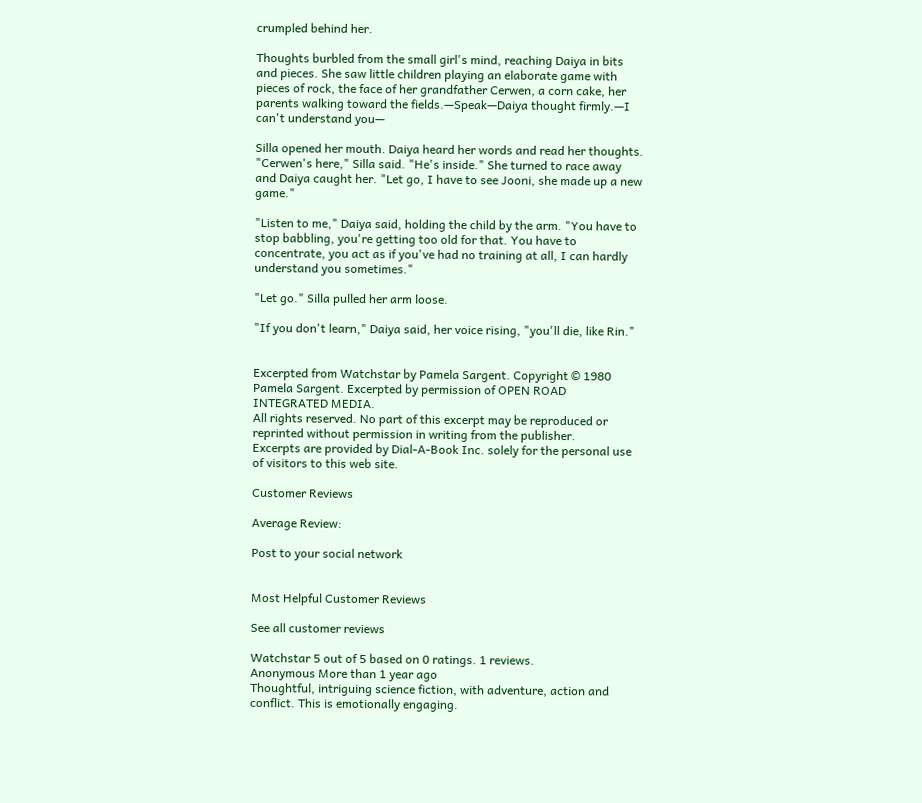crumpled behind her.

Thoughts burbled from the small girl's mind, reaching Daiya in bits and pieces. She saw little children playing an elaborate game with pieces of rock, the face of her grandfather Cerwen, a corn cake, her parents walking toward the fields.—Speak—Daiya thought firmly.—I can't understand you—

Silla opened her mouth. Daiya heard her words and read her thoughts. "Cerwen's here," Silla said. "He's inside." She turned to race away and Daiya caught her. "Let go, I have to see Jooni, she made up a new game."

"Listen to me," Daiya said, holding the child by the arm. "You have to stop babbling, you're getting too old for that. You have to concentrate, you act as if you've had no training at all, I can hardly understand you sometimes."

"Let go." Silla pulled her arm loose.

"If you don't learn," Daiya said, her voice rising, "you'll die, like Rin."


Excerpted from Watchstar by Pamela Sargent. Copyright © 1980 Pamela Sargent. Excerpted by permission of OPEN ROAD INTEGRATED MEDIA.
All rights reserved. No part of this excerpt may be reproduced or reprinted without permission in writing from the publisher.
Excerpts are provided by Dial-A-Book Inc. solely for the personal use of visitors to this web site.

Customer Reviews

Average Review:

Post to your social network


Most Helpful Customer Reviews

See all customer reviews

Watchstar 5 out of 5 based on 0 ratings. 1 reviews.
Anonymous More than 1 year ago
Thoughtful, intriguing science fiction, with adventure, action and conflict. This is emotionally engaging.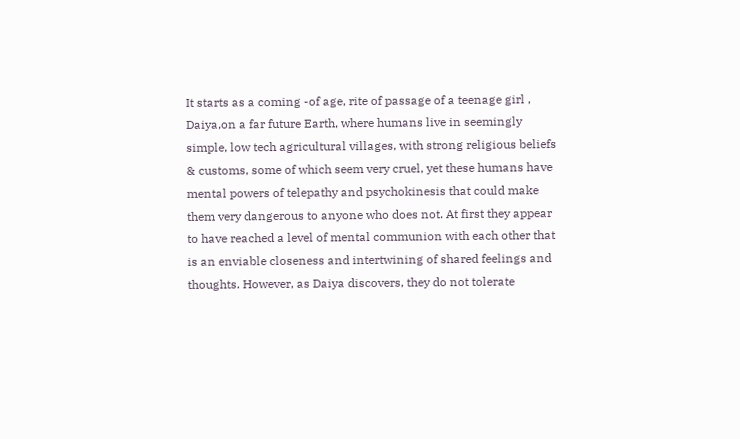It starts as a coming -of age, rite of passage of a teenage girl , Daiya,on a far future Earth, where humans live in seemingly simple, low tech agricultural villages, with strong religious beliefs & customs, some of which seem very cruel, yet these humans have mental powers of telepathy and psychokinesis that could make them very dangerous to anyone who does not. At first they appear to have reached a level of mental communion with each other that is an enviable closeness and intertwining of shared feelings and thoughts. However, as Daiya discovers, they do not tolerate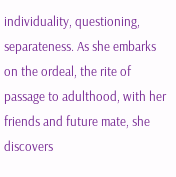individuality, questioning, separateness. As she embarks on the ordeal, the rite of passage to adulthood, with her friends and future mate, she discovers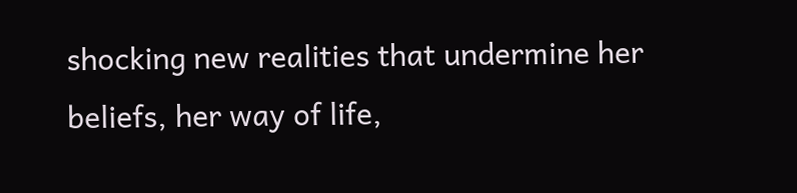shocking new realities that undermine her beliefs, her way of life,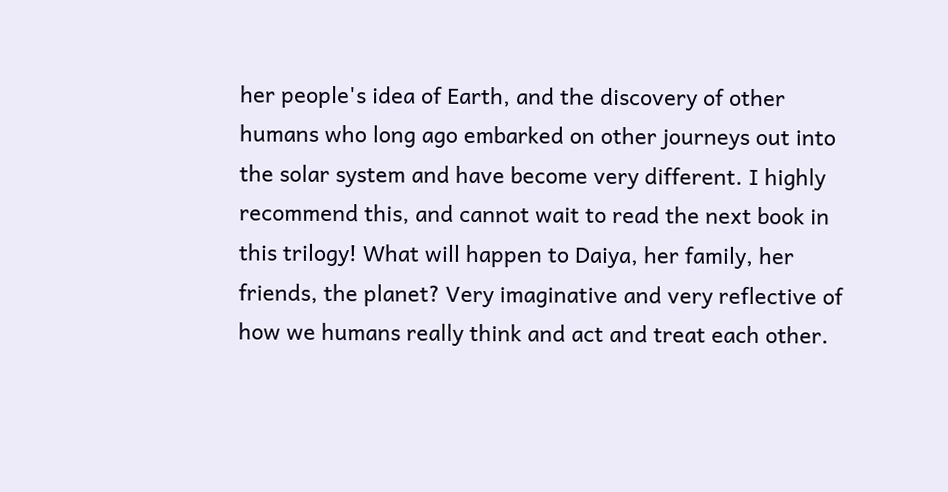her people's idea of Earth, and the discovery of other humans who long ago embarked on other journeys out into the solar system and have become very different. I highly recommend this, and cannot wait to read the next book in this trilogy! What will happen to Daiya, her family, her friends, the planet? Very imaginative and very reflective of how we humans really think and act and treat each other.